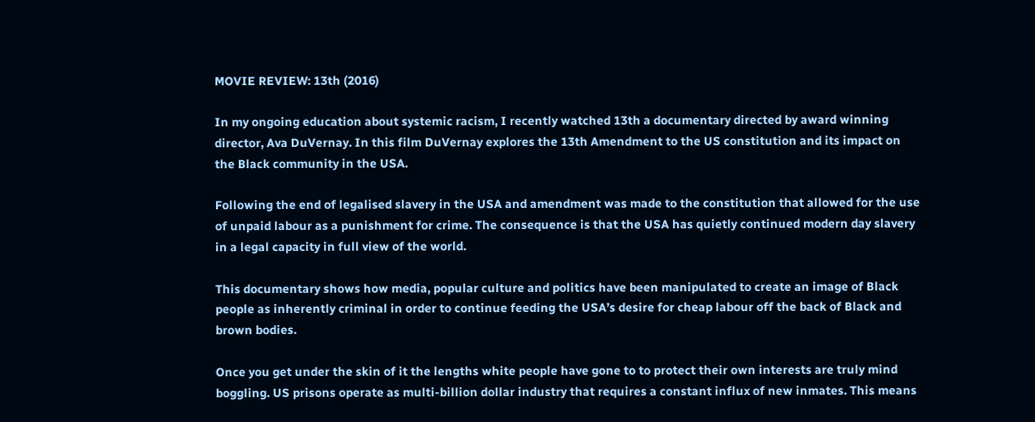MOVIE REVIEW: 13th (2016)

In my ongoing education about systemic racism, I recently watched 13th a documentary directed by award winning director, Ava DuVernay. In this film DuVernay explores the 13th Amendment to the US constitution and its impact on the Black community in the USA.

Following the end of legalised slavery in the USA and amendment was made to the constitution that allowed for the use of unpaid labour as a punishment for crime. The consequence is that the USA has quietly continued modern day slavery in a legal capacity in full view of the world.

This documentary shows how media, popular culture and politics have been manipulated to create an image of Black people as inherently criminal in order to continue feeding the USA’s desire for cheap labour off the back of Black and brown bodies.

Once you get under the skin of it the lengths white people have gone to to protect their own interests are truly mind boggling. US prisons operate as multi-billion dollar industry that requires a constant influx of new inmates. This means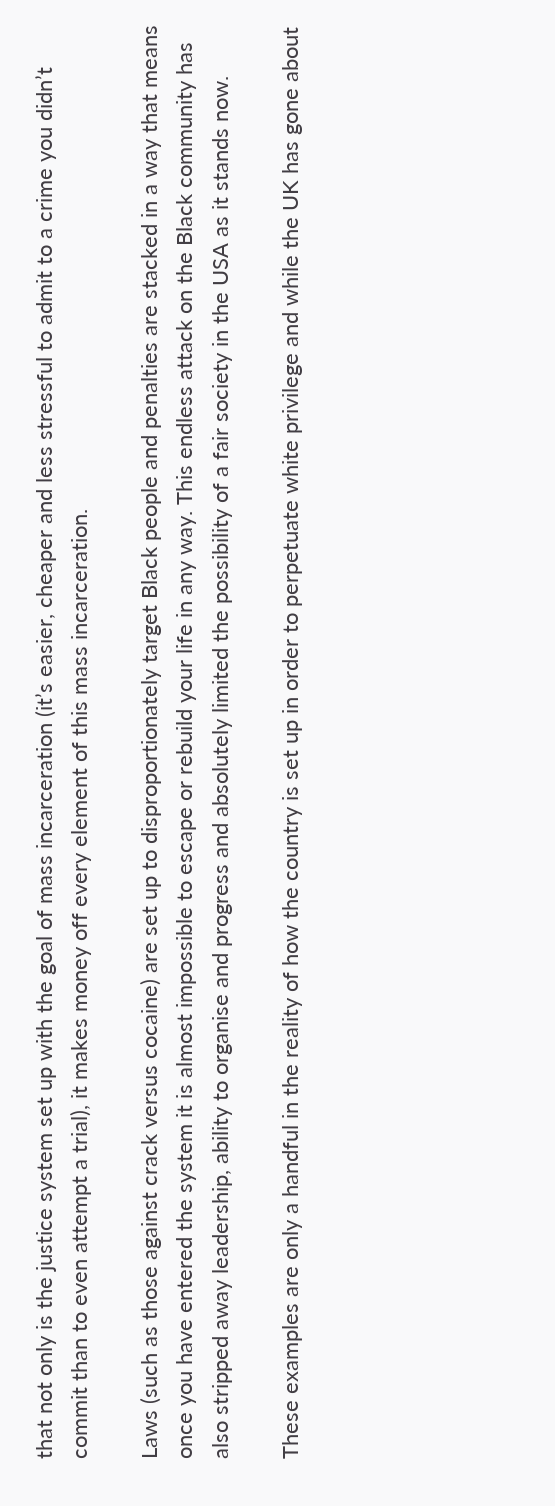that not only is the justice system set up with the goal of mass incarceration (it’s easier, cheaper and less stressful to admit to a crime you didn’t commit than to even attempt a trial), it makes money off every element of this mass incarceration.

Laws (such as those against crack versus cocaine) are set up to disproportionately target Black people and penalties are stacked in a way that means once you have entered the system it is almost impossible to escape or rebuild your life in any way. This endless attack on the Black community has also stripped away leadership, ability to organise and progress and absolutely limited the possibility of a fair society in the USA as it stands now.

These examples are only a handful in the reality of how the country is set up in order to perpetuate white privilege and while the UK has gone about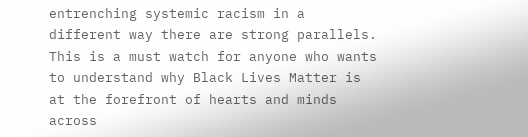entrenching systemic racism in a different way there are strong parallels. This is a must watch for anyone who wants to understand why Black Lives Matter is at the forefront of hearts and minds across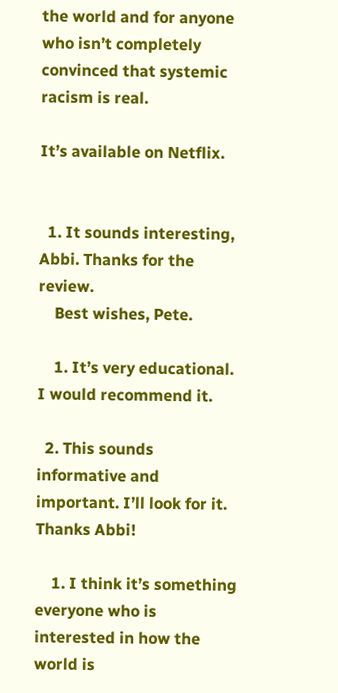the world and for anyone who isn’t completely convinced that systemic racism is real.

It’s available on Netflix.


  1. It sounds interesting, Abbi. Thanks for the review.
    Best wishes, Pete.

    1. It’s very educational. I would recommend it.

  2. This sounds informative and important. I’ll look for it. Thanks Abbi!

    1. I think it’s something everyone who is interested in how the world is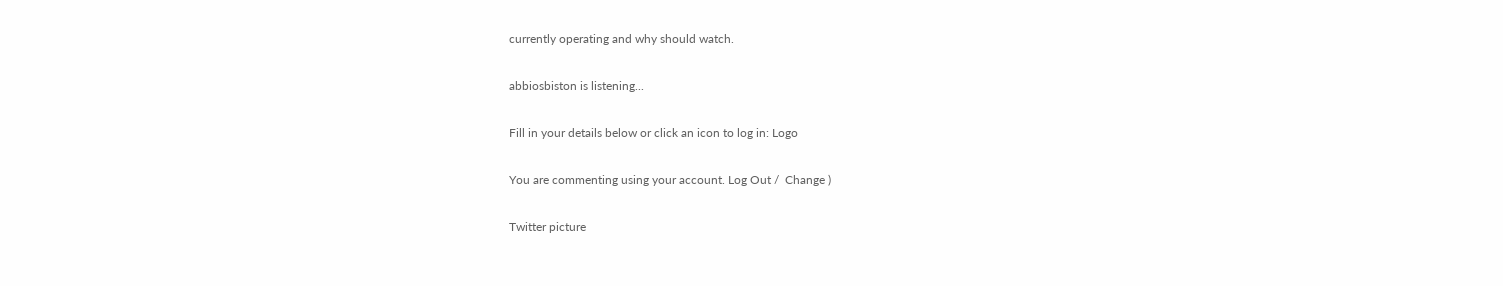currently operating and why should watch.

abbiosbiston is listening...

Fill in your details below or click an icon to log in: Logo

You are commenting using your account. Log Out /  Change )

Twitter picture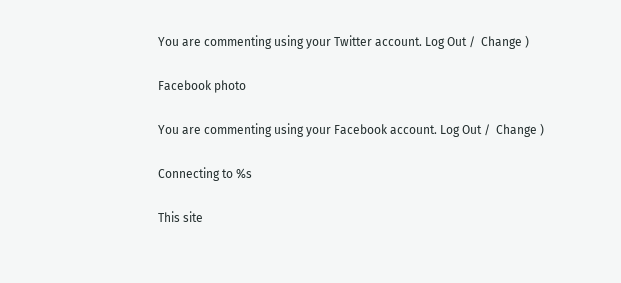You are commenting using your Twitter account. Log Out /  Change )

Facebook photo

You are commenting using your Facebook account. Log Out /  Change )

Connecting to %s

This site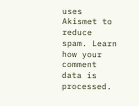uses Akismet to reduce spam. Learn how your comment data is processed.